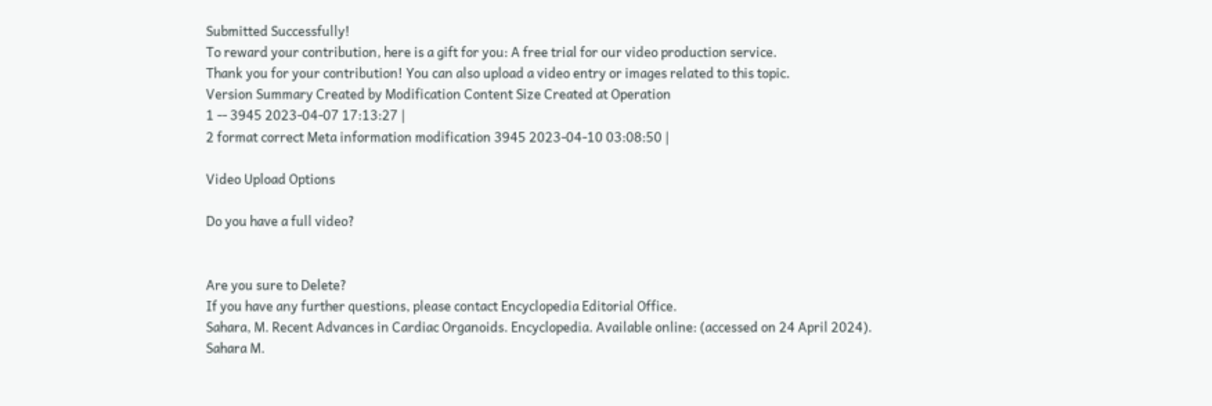Submitted Successfully!
To reward your contribution, here is a gift for you: A free trial for our video production service.
Thank you for your contribution! You can also upload a video entry or images related to this topic.
Version Summary Created by Modification Content Size Created at Operation
1 -- 3945 2023-04-07 17:13:27 |
2 format correct Meta information modification 3945 2023-04-10 03:08:50 |

Video Upload Options

Do you have a full video?


Are you sure to Delete?
If you have any further questions, please contact Encyclopedia Editorial Office.
Sahara, M. Recent Advances in Cardiac Organoids. Encyclopedia. Available online: (accessed on 24 April 2024).
Sahara M.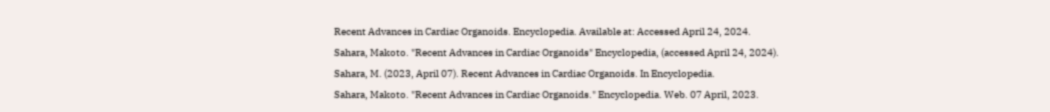Recent Advances in Cardiac Organoids. Encyclopedia. Available at: Accessed April 24, 2024.
Sahara, Makoto. "Recent Advances in Cardiac Organoids" Encyclopedia, (accessed April 24, 2024).
Sahara, M. (2023, April 07). Recent Advances in Cardiac Organoids. In Encyclopedia.
Sahara, Makoto. "Recent Advances in Cardiac Organoids." Encyclopedia. Web. 07 April, 2023.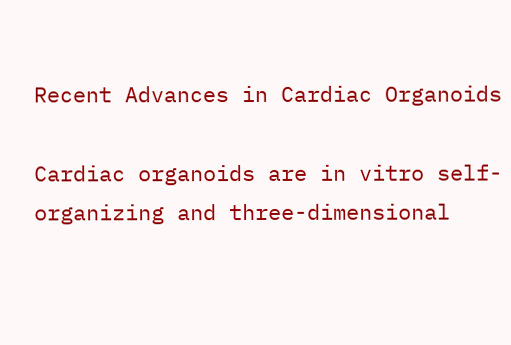Recent Advances in Cardiac Organoids

Cardiac organoids are in vitro self-organizing and three-dimensional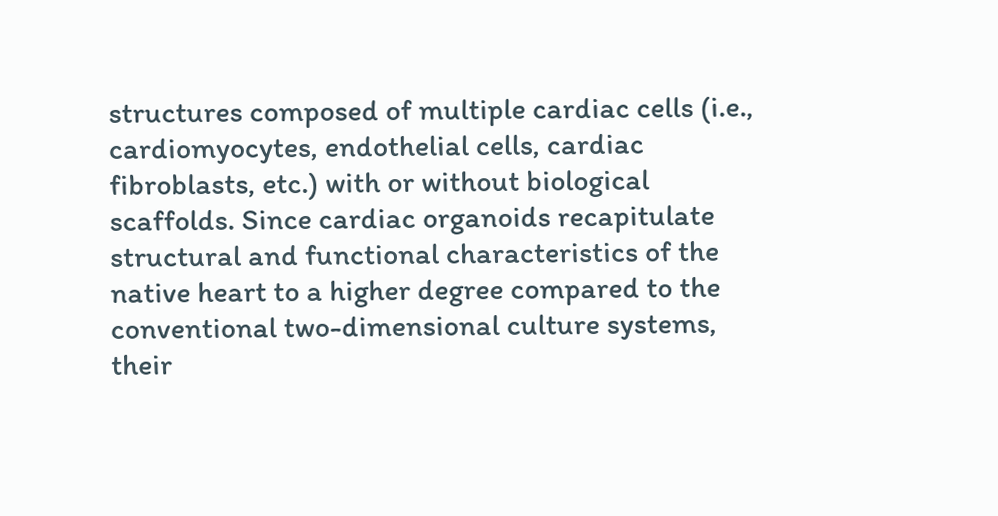structures composed of multiple cardiac cells (i.e., cardiomyocytes, endothelial cells, cardiac fibroblasts, etc.) with or without biological scaffolds. Since cardiac organoids recapitulate structural and functional characteristics of the native heart to a higher degree compared to the conventional two-dimensional culture systems, their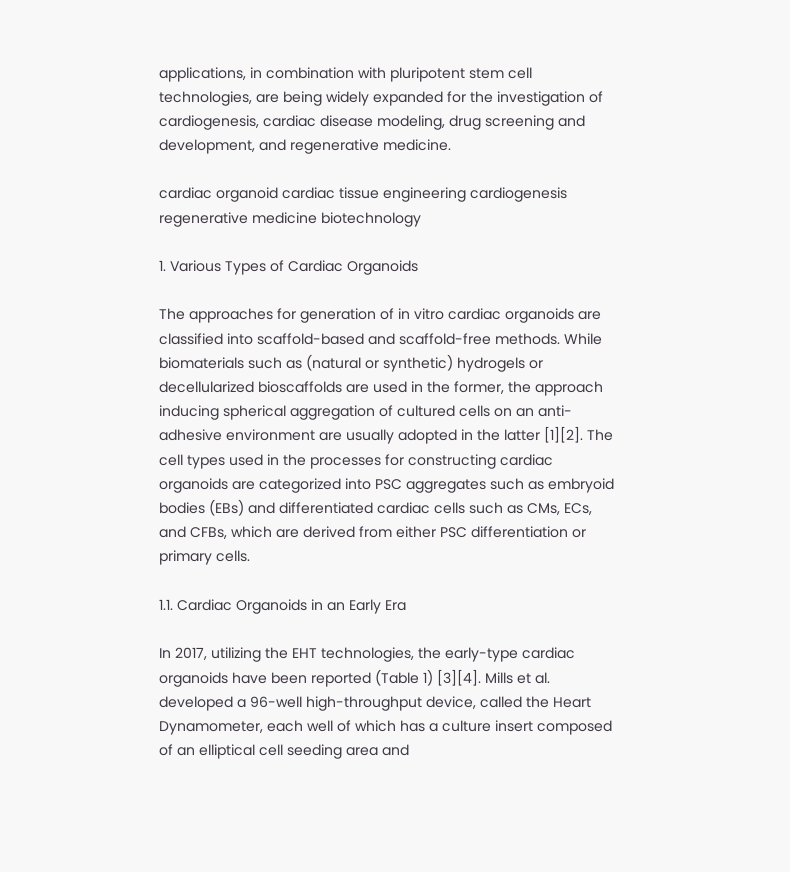applications, in combination with pluripotent stem cell technologies, are being widely expanded for the investigation of cardiogenesis, cardiac disease modeling, drug screening and development, and regenerative medicine.

cardiac organoid cardiac tissue engineering cardiogenesis regenerative medicine biotechnology

1. Various Types of Cardiac Organoids

The approaches for generation of in vitro cardiac organoids are classified into scaffold-based and scaffold-free methods. While biomaterials such as (natural or synthetic) hydrogels or decellularized bioscaffolds are used in the former, the approach inducing spherical aggregation of cultured cells on an anti-adhesive environment are usually adopted in the latter [1][2]. The cell types used in the processes for constructing cardiac organoids are categorized into PSC aggregates such as embryoid bodies (EBs) and differentiated cardiac cells such as CMs, ECs, and CFBs, which are derived from either PSC differentiation or primary cells.

1.1. Cardiac Organoids in an Early Era

In 2017, utilizing the EHT technologies, the early-type cardiac organoids have been reported (Table 1) [3][4]. Mills et al. developed a 96-well high-throughput device, called the Heart Dynamometer, each well of which has a culture insert composed of an elliptical cell seeding area and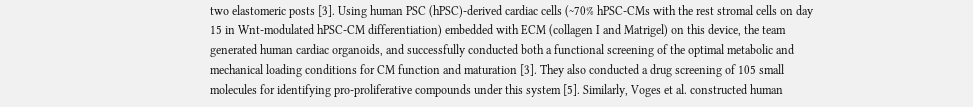two elastomeric posts [3]. Using human PSC (hPSC)-derived cardiac cells (~70% hPSC-CMs with the rest stromal cells on day 15 in Wnt-modulated hPSC-CM differentiation) embedded with ECM (collagen I and Matrigel) on this device, the team generated human cardiac organoids, and successfully conducted both a functional screening of the optimal metabolic and mechanical loading conditions for CM function and maturation [3]. They also conducted a drug screening of 105 small molecules for identifying pro-proliferative compounds under this system [5]. Similarly, Voges et al. constructed human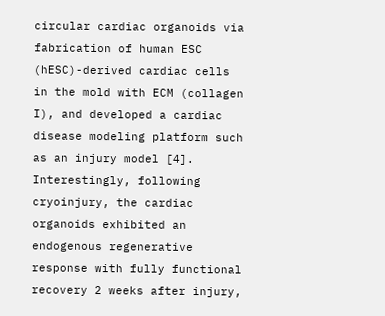circular cardiac organoids via fabrication of human ESC (hESC)-derived cardiac cells in the mold with ECM (collagen I), and developed a cardiac disease modeling platform such as an injury model [4]. Interestingly, following cryoinjury, the cardiac organoids exhibited an endogenous regenerative response with fully functional recovery 2 weeks after injury,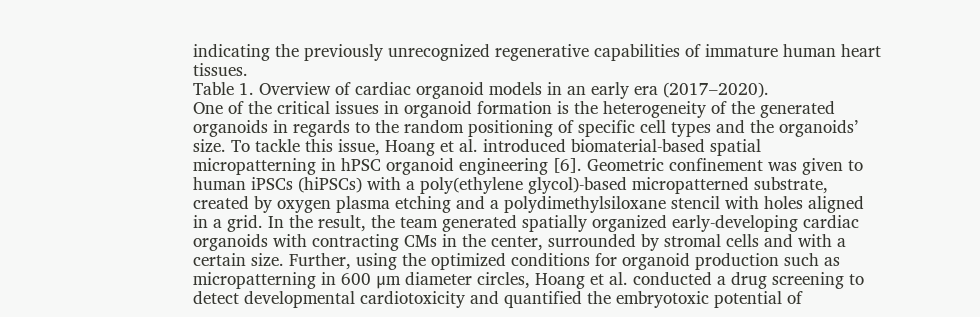indicating the previously unrecognized regenerative capabilities of immature human heart tissues.
Table 1. Overview of cardiac organoid models in an early era (2017–2020).
One of the critical issues in organoid formation is the heterogeneity of the generated organoids in regards to the random positioning of specific cell types and the organoids’ size. To tackle this issue, Hoang et al. introduced biomaterial-based spatial micropatterning in hPSC organoid engineering [6]. Geometric confinement was given to human iPSCs (hiPSCs) with a poly(ethylene glycol)-based micropatterned substrate, created by oxygen plasma etching and a polydimethylsiloxane stencil with holes aligned in a grid. In the result, the team generated spatially organized early-developing cardiac organoids with contracting CMs in the center, surrounded by stromal cells and with a certain size. Further, using the optimized conditions for organoid production such as micropatterning in 600 μm diameter circles, Hoang et al. conducted a drug screening to detect developmental cardiotoxicity and quantified the embryotoxic potential of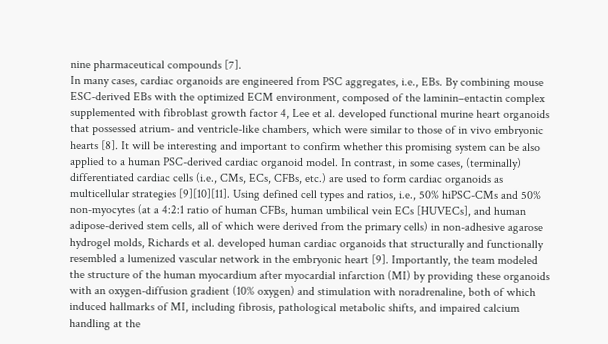nine pharmaceutical compounds [7].
In many cases, cardiac organoids are engineered from PSC aggregates, i.e., EBs. By combining mouse ESC-derived EBs with the optimized ECM environment, composed of the laminin–entactin complex supplemented with fibroblast growth factor 4, Lee et al. developed functional murine heart organoids that possessed atrium- and ventricle-like chambers, which were similar to those of in vivo embryonic hearts [8]. It will be interesting and important to confirm whether this promising system can be also applied to a human PSC-derived cardiac organoid model. In contrast, in some cases, (terminally) differentiated cardiac cells (i.e., CMs, ECs, CFBs, etc.) are used to form cardiac organoids as multicellular strategies [9][10][11]. Using defined cell types and ratios, i.e., 50% hiPSC-CMs and 50% non-myocytes (at a 4:2:1 ratio of human CFBs, human umbilical vein ECs [HUVECs], and human adipose-derived stem cells, all of which were derived from the primary cells) in non-adhesive agarose hydrogel molds, Richards et al. developed human cardiac organoids that structurally and functionally resembled a lumenized vascular network in the embryonic heart [9]. Importantly, the team modeled the structure of the human myocardium after myocardial infarction (MI) by providing these organoids with an oxygen-diffusion gradient (10% oxygen) and stimulation with noradrenaline, both of which induced hallmarks of MI, including fibrosis, pathological metabolic shifts, and impaired calcium handling at the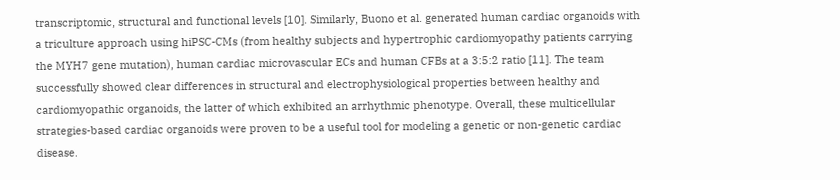transcriptomic, structural and functional levels [10]. Similarly, Buono et al. generated human cardiac organoids with a triculture approach using hiPSC-CMs (from healthy subjects and hypertrophic cardiomyopathy patients carrying the MYH7 gene mutation), human cardiac microvascular ECs and human CFBs at a 3:5:2 ratio [11]. The team successfully showed clear differences in structural and electrophysiological properties between healthy and cardiomyopathic organoids, the latter of which exhibited an arrhythmic phenotype. Overall, these multicellular strategies-based cardiac organoids were proven to be a useful tool for modeling a genetic or non-genetic cardiac disease.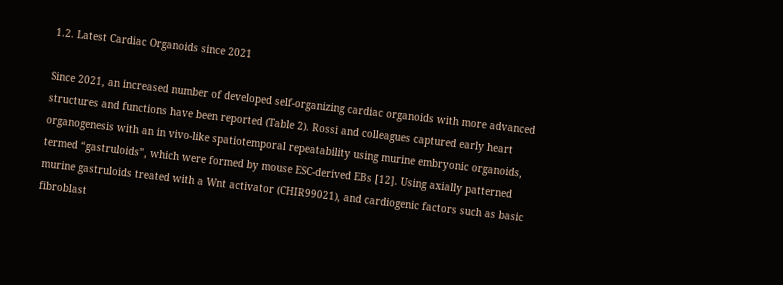1.2. Latest Cardiac Organoids since 2021

Since 2021, an increased number of developed self-organizing cardiac organoids with more advanced structures and functions have been reported (Table 2). Rossi and colleagues captured early heart organogenesis with an in vivo-like spatiotemporal repeatability using murine embryonic organoids, termed “gastruloids”, which were formed by mouse ESC-derived EBs [12]. Using axially patterned murine gastruloids treated with a Wnt activator (CHIR99021), and cardiogenic factors such as basic fibroblast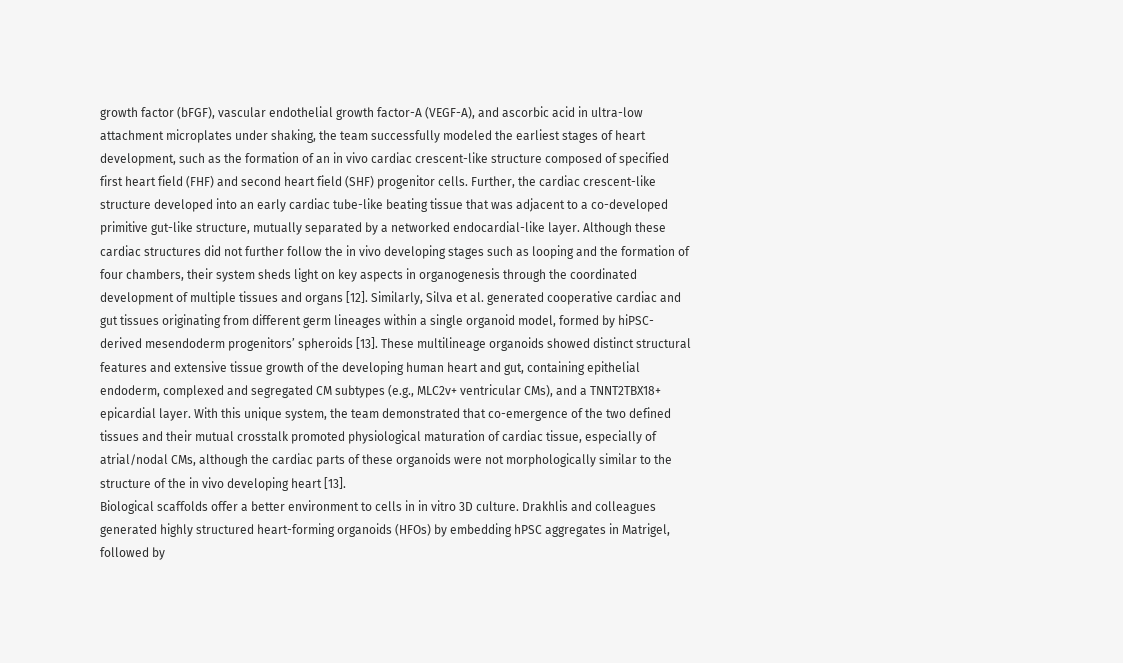growth factor (bFGF), vascular endothelial growth factor-A (VEGF-A), and ascorbic acid in ultra-low attachment microplates under shaking, the team successfully modeled the earliest stages of heart development, such as the formation of an in vivo cardiac crescent-like structure composed of specified first heart field (FHF) and second heart field (SHF) progenitor cells. Further, the cardiac crescent-like structure developed into an early cardiac tube-like beating tissue that was adjacent to a co-developed primitive gut-like structure, mutually separated by a networked endocardial-like layer. Although these cardiac structures did not further follow the in vivo developing stages such as looping and the formation of four chambers, their system sheds light on key aspects in organogenesis through the coordinated development of multiple tissues and organs [12]. Similarly, Silva et al. generated cooperative cardiac and gut tissues originating from different germ lineages within a single organoid model, formed by hiPSC-derived mesendoderm progenitors’ spheroids [13]. These multilineage organoids showed distinct structural features and extensive tissue growth of the developing human heart and gut, containing epithelial endoderm, complexed and segregated CM subtypes (e.g., MLC2v+ ventricular CMs), and a TNNT2TBX18+ epicardial layer. With this unique system, the team demonstrated that co-emergence of the two defined tissues and their mutual crosstalk promoted physiological maturation of cardiac tissue, especially of atrial/nodal CMs, although the cardiac parts of these organoids were not morphologically similar to the structure of the in vivo developing heart [13].
Biological scaffolds offer a better environment to cells in in vitro 3D culture. Drakhlis and colleagues generated highly structured heart-forming organoids (HFOs) by embedding hPSC aggregates in Matrigel, followed by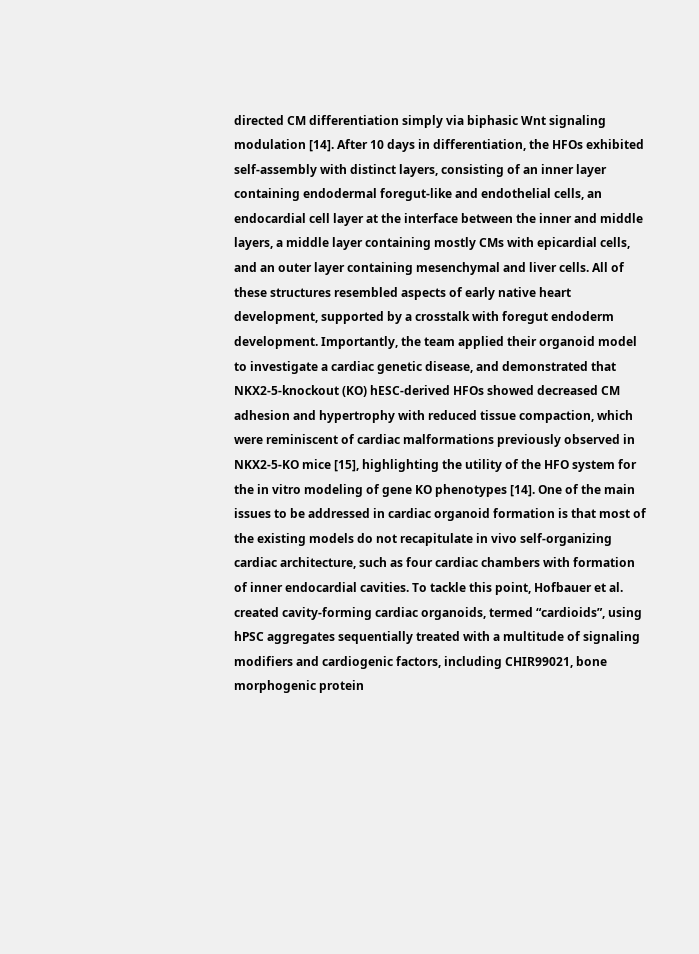directed CM differentiation simply via biphasic Wnt signaling modulation [14]. After 10 days in differentiation, the HFOs exhibited self-assembly with distinct layers, consisting of an inner layer containing endodermal foregut-like and endothelial cells, an endocardial cell layer at the interface between the inner and middle layers, a middle layer containing mostly CMs with epicardial cells, and an outer layer containing mesenchymal and liver cells. All of these structures resembled aspects of early native heart development, supported by a crosstalk with foregut endoderm development. Importantly, the team applied their organoid model to investigate a cardiac genetic disease, and demonstrated that NKX2-5-knockout (KO) hESC-derived HFOs showed decreased CM adhesion and hypertrophy with reduced tissue compaction, which were reminiscent of cardiac malformations previously observed in NKX2-5-KO mice [15], highlighting the utility of the HFO system for the in vitro modeling of gene KO phenotypes [14]. One of the main issues to be addressed in cardiac organoid formation is that most of the existing models do not recapitulate in vivo self-organizing cardiac architecture, such as four cardiac chambers with formation of inner endocardial cavities. To tackle this point, Hofbauer et al. created cavity-forming cardiac organoids, termed “cardioids”, using hPSC aggregates sequentially treated with a multitude of signaling modifiers and cardiogenic factors, including CHIR99021, bone morphogenic protein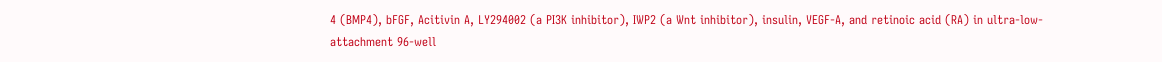4 (BMP4), bFGF, Acitivin A, LY294002 (a PI3K inhibitor), IWP2 (a Wnt inhibitor), insulin, VEGF-A, and retinoic acid (RA) in ultra-low-attachment 96-well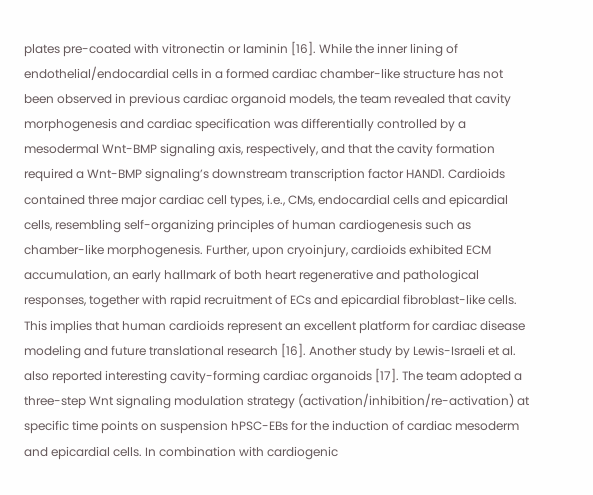plates pre-coated with vitronectin or laminin [16]. While the inner lining of endothelial/endocardial cells in a formed cardiac chamber-like structure has not been observed in previous cardiac organoid models, the team revealed that cavity morphogenesis and cardiac specification was differentially controlled by a mesodermal Wnt-BMP signaling axis, respectively, and that the cavity formation required a Wnt-BMP signaling’s downstream transcription factor HAND1. Cardioids contained three major cardiac cell types, i.e., CMs, endocardial cells and epicardial cells, resembling self-organizing principles of human cardiogenesis such as chamber-like morphogenesis. Further, upon cryoinjury, cardioids exhibited ECM accumulation, an early hallmark of both heart regenerative and pathological responses, together with rapid recruitment of ECs and epicardial fibroblast-like cells. This implies that human cardioids represent an excellent platform for cardiac disease modeling and future translational research [16]. Another study by Lewis-Israeli et al. also reported interesting cavity-forming cardiac organoids [17]. The team adopted a three-step Wnt signaling modulation strategy (activation/inhibition/re-activation) at specific time points on suspension hPSC-EBs for the induction of cardiac mesoderm and epicardial cells. In combination with cardiogenic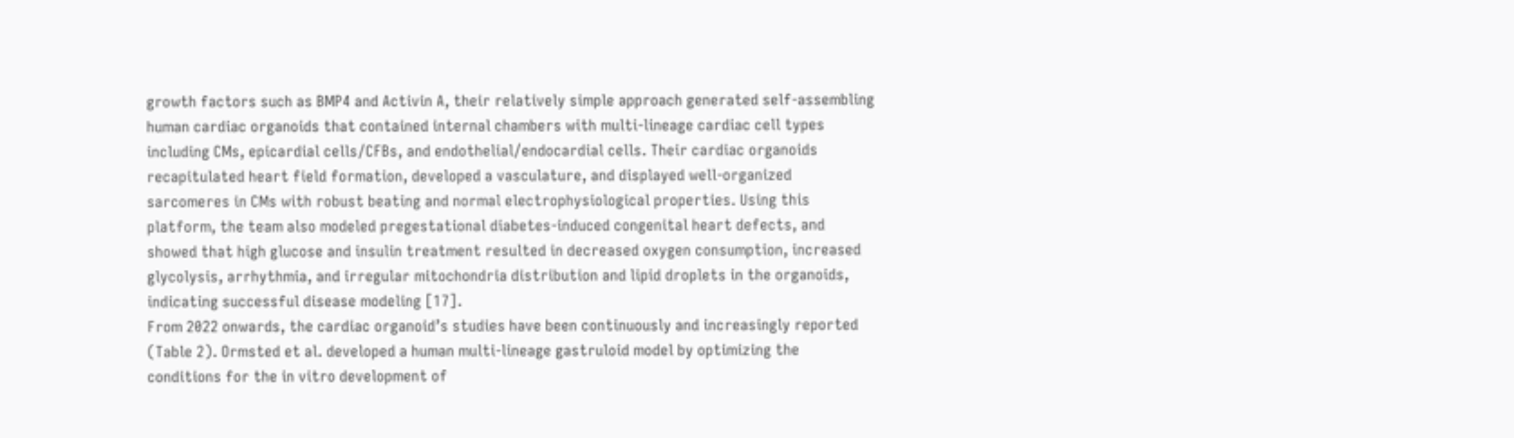growth factors such as BMP4 and Activin A, their relatively simple approach generated self-assembling human cardiac organoids that contained internal chambers with multi-lineage cardiac cell types including CMs, epicardial cells/CFBs, and endothelial/endocardial cells. Their cardiac organoids recapitulated heart field formation, developed a vasculature, and displayed well-organized sarcomeres in CMs with robust beating and normal electrophysiological properties. Using this platform, the team also modeled pregestational diabetes-induced congenital heart defects, and showed that high glucose and insulin treatment resulted in decreased oxygen consumption, increased glycolysis, arrhythmia, and irregular mitochondria distribution and lipid droplets in the organoids, indicating successful disease modeling [17].
From 2022 onwards, the cardiac organoid’s studies have been continuously and increasingly reported (Table 2). Ormsted et al. developed a human multi-lineage gastruloid model by optimizing the conditions for the in vitro development of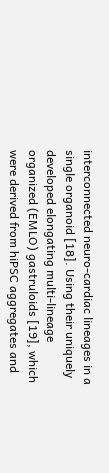interconnected neuro-cardiac lineages in a single organoid [18]. Using their uniquely developed elongating multi-lineage organized (EMLO) gastruloids [19], which were derived from hiPSC aggregates and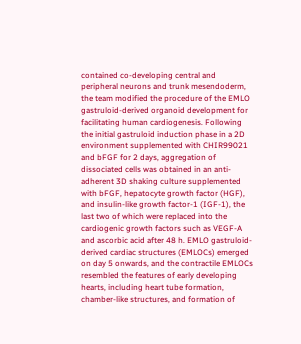contained co-developing central and peripheral neurons and trunk mesendoderm, the team modified the procedure of the EMLO gastruloid-derived organoid development for facilitating human cardiogenesis. Following the initial gastruloid induction phase in a 2D environment supplemented with CHIR99021 and bFGF for 2 days, aggregation of dissociated cells was obtained in an anti-adherent 3D shaking culture supplemented with bFGF, hepatocyte growth factor (HGF), and insulin-like growth factor-1 (IGF-1), the last two of which were replaced into the cardiogenic growth factors such as VEGF-A and ascorbic acid after 48 h. EMLO gastruloid-derived cardiac structures (EMLOCs) emerged on day 5 onwards, and the contractile EMLOCs resembled the features of early developing hearts, including heart tube formation, chamber-like structures, and formation of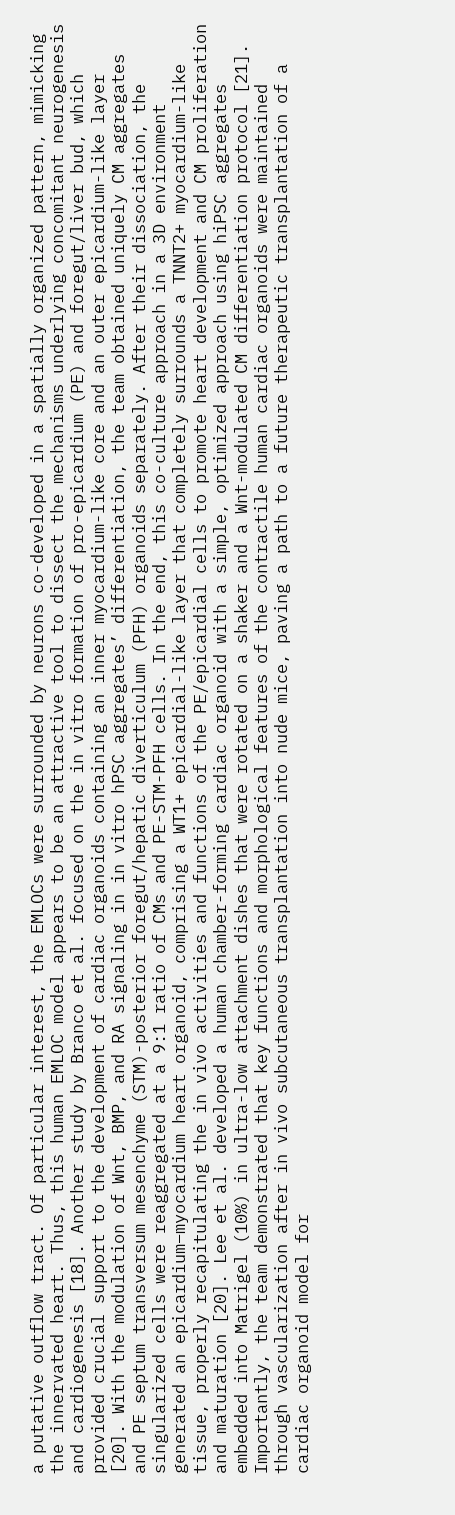a putative outflow tract. Of particular interest, the EMLOCs were surrounded by neurons co-developed in a spatially organized pattern, mimicking the innervated heart. Thus, this human EMLOC model appears to be an attractive tool to dissect the mechanisms underlying concomitant neurogenesis and cardiogenesis [18]. Another study by Branco et al. focused on the in vitro formation of pro-epicardium (PE) and foregut/liver bud, which provided crucial support to the development of cardiac organoids containing an inner myocardium-like core and an outer epicardium-like layer [20]. With the modulation of Wnt, BMP, and RA signaling in in vitro hPSC aggregates’ differentiation, the team obtained uniquely CM aggregates and PE septum transversum mesenchyme (STM)-posterior foregut/hepatic diverticulum (PFH) organoids separately. After their dissociation, the singularized cells were reaggregated at a 9:1 ratio of CMs and PE-STM-PFH cells. In the end, this co-culture approach in a 3D environment generated an epicardium–myocardium heart organoid, comprising a WT1+ epicardial-like layer that completely surrounds a TNNT2+ myocardium-like tissue, properly recapitulating the in vivo activities and functions of the PE/epicardial cells to promote heart development and CM proliferation and maturation [20]. Lee et al. developed a human chamber-forming cardiac organoid with a simple, optimized approach using hiPSC aggregates embedded into Matrigel (10%) in ultra-low attachment dishes that were rotated on a shaker and a Wnt-modulated CM differentiation protocol [21]. Importantly, the team demonstrated that key functions and morphological features of the contractile human cardiac organoids were maintained through vascularization after in vivo subcutaneous transplantation into nude mice, paving a path to a future therapeutic transplantation of a cardiac organoid model for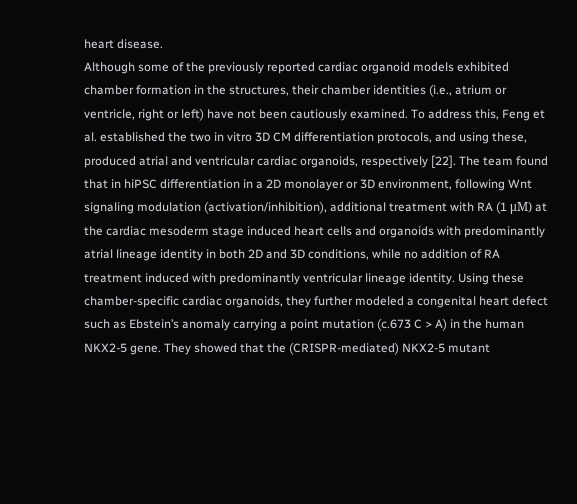heart disease.
Although some of the previously reported cardiac organoid models exhibited chamber formation in the structures, their chamber identities (i.e., atrium or ventricle, right or left) have not been cautiously examined. To address this, Feng et al. established the two in vitro 3D CM differentiation protocols, and using these, produced atrial and ventricular cardiac organoids, respectively [22]. The team found that in hiPSC differentiation in a 2D monolayer or 3D environment, following Wnt signaling modulation (activation/inhibition), additional treatment with RA (1 μM) at the cardiac mesoderm stage induced heart cells and organoids with predominantly atrial lineage identity in both 2D and 3D conditions, while no addition of RA treatment induced with predominantly ventricular lineage identity. Using these chamber-specific cardiac organoids, they further modeled a congenital heart defect such as Ebstein’s anomaly carrying a point mutation (c.673 C > A) in the human NKX2-5 gene. They showed that the (CRISPR-mediated) NKX2-5 mutant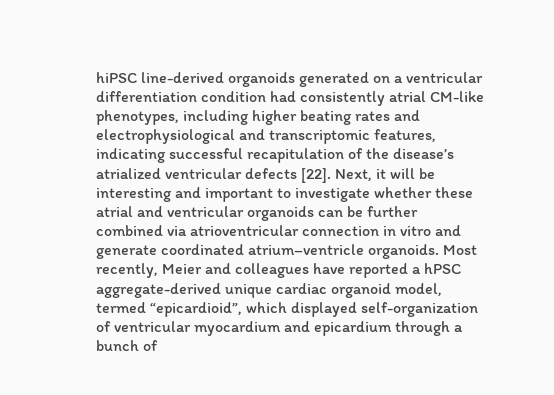hiPSC line-derived organoids generated on a ventricular differentiation condition had consistently atrial CM-like phenotypes, including higher beating rates and electrophysiological and transcriptomic features, indicating successful recapitulation of the disease’s atrialized ventricular defects [22]. Next, it will be interesting and important to investigate whether these atrial and ventricular organoids can be further combined via atrioventricular connection in vitro and generate coordinated atrium–ventricle organoids. Most recently, Meier and colleagues have reported a hPSC aggregate-derived unique cardiac organoid model, termed “epicardioid”, which displayed self-organization of ventricular myocardium and epicardium through a bunch of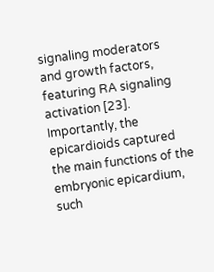signaling moderators and growth factors, featuring RA signaling activation [23]. Importantly, the epicardioids captured the main functions of the embryonic epicardium, such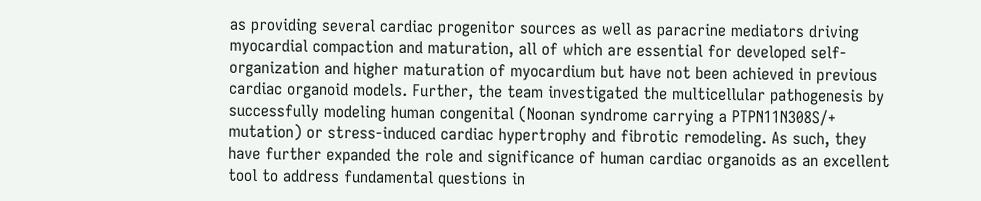as providing several cardiac progenitor sources as well as paracrine mediators driving myocardial compaction and maturation, all of which are essential for developed self-organization and higher maturation of myocardium but have not been achieved in previous cardiac organoid models. Further, the team investigated the multicellular pathogenesis by successfully modeling human congenital (Noonan syndrome carrying a PTPN11N308S/+ mutation) or stress-induced cardiac hypertrophy and fibrotic remodeling. As such, they have further expanded the role and significance of human cardiac organoids as an excellent tool to address fundamental questions in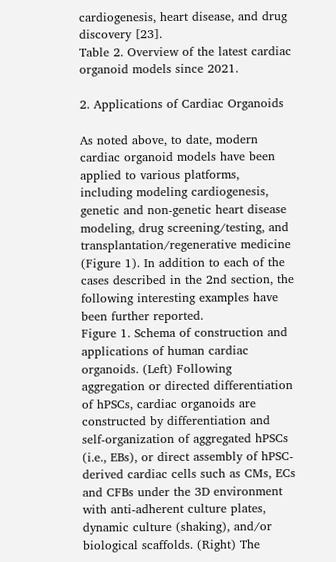cardiogenesis, heart disease, and drug discovery [23].
Table 2. Overview of the latest cardiac organoid models since 2021.

2. Applications of Cardiac Organoids

As noted above, to date, modern cardiac organoid models have been applied to various platforms, including modeling cardiogenesis, genetic and non-genetic heart disease modeling, drug screening/testing, and transplantation/regenerative medicine (Figure 1). In addition to each of the cases described in the 2nd section, the following interesting examples have been further reported.
Figure 1. Schema of construction and applications of human cardiac organoids. (Left) Following aggregation or directed differentiation of hPSCs, cardiac organoids are constructed by differentiation and self-organization of aggregated hPSCs (i.e., EBs), or direct assembly of hPSC-derived cardiac cells such as CMs, ECs and CFBs under the 3D environment with anti-adherent culture plates, dynamic culture (shaking), and/or biological scaffolds. (Right) The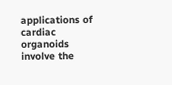applications of cardiac organoids involve the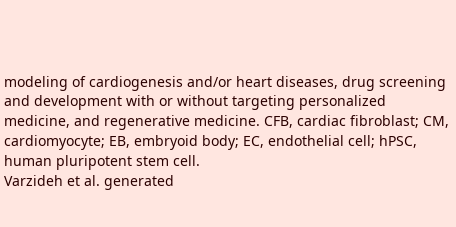modeling of cardiogenesis and/or heart diseases, drug screening and development with or without targeting personalized medicine, and regenerative medicine. CFB, cardiac fibroblast; CM, cardiomyocyte; EB, embryoid body; EC, endothelial cell; hPSC, human pluripotent stem cell.
Varzideh et al. generated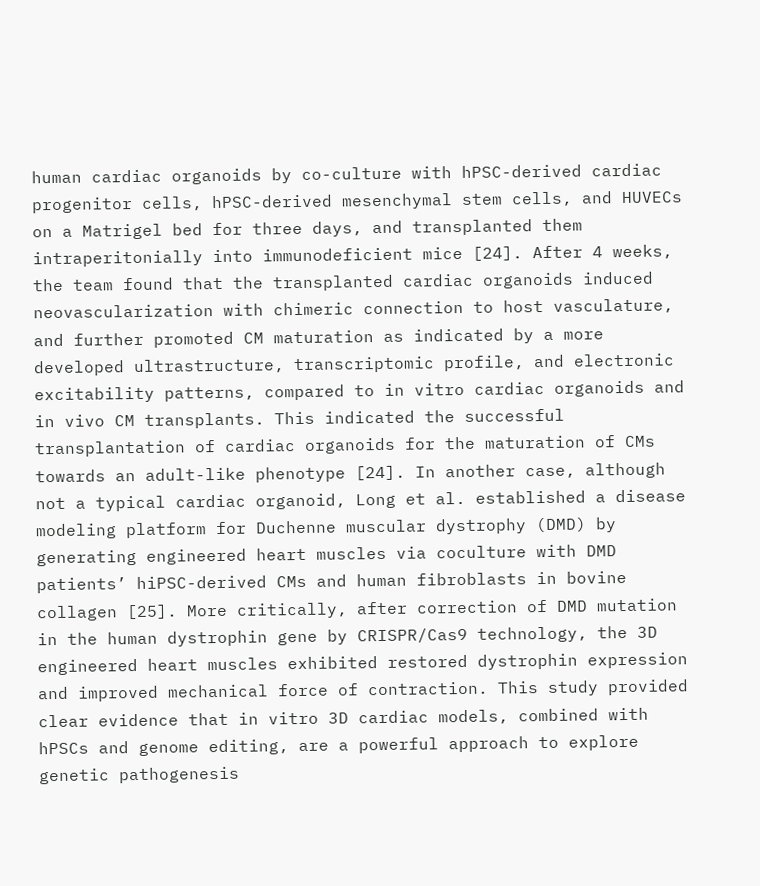human cardiac organoids by co-culture with hPSC-derived cardiac progenitor cells, hPSC-derived mesenchymal stem cells, and HUVECs on a Matrigel bed for three days, and transplanted them intraperitonially into immunodeficient mice [24]. After 4 weeks, the team found that the transplanted cardiac organoids induced neovascularization with chimeric connection to host vasculature, and further promoted CM maturation as indicated by a more developed ultrastructure, transcriptomic profile, and electronic excitability patterns, compared to in vitro cardiac organoids and in vivo CM transplants. This indicated the successful transplantation of cardiac organoids for the maturation of CMs towards an adult-like phenotype [24]. In another case, although not a typical cardiac organoid, Long et al. established a disease modeling platform for Duchenne muscular dystrophy (DMD) by generating engineered heart muscles via coculture with DMD patients’ hiPSC-derived CMs and human fibroblasts in bovine collagen [25]. More critically, after correction of DMD mutation in the human dystrophin gene by CRISPR/Cas9 technology, the 3D engineered heart muscles exhibited restored dystrophin expression and improved mechanical force of contraction. This study provided clear evidence that in vitro 3D cardiac models, combined with hPSCs and genome editing, are a powerful approach to explore genetic pathogenesis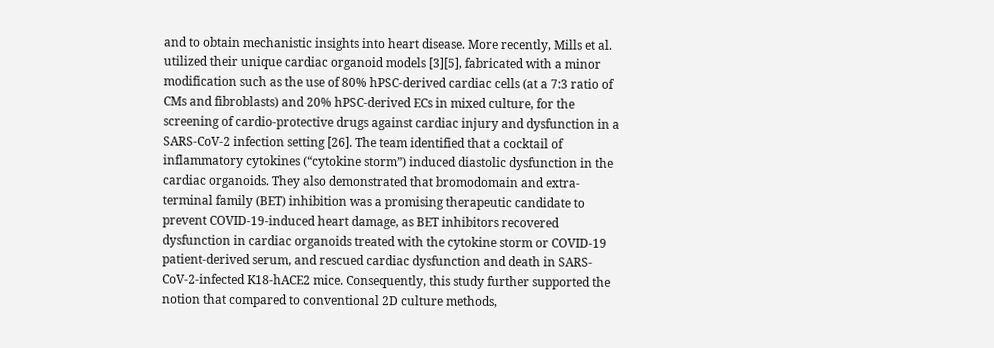and to obtain mechanistic insights into heart disease. More recently, Mills et al. utilized their unique cardiac organoid models [3][5], fabricated with a minor modification such as the use of 80% hPSC-derived cardiac cells (at a 7:3 ratio of CMs and fibroblasts) and 20% hPSC-derived ECs in mixed culture, for the screening of cardio-protective drugs against cardiac injury and dysfunction in a SARS-CoV-2 infection setting [26]. The team identified that a cocktail of inflammatory cytokines (“cytokine storm”) induced diastolic dysfunction in the cardiac organoids. They also demonstrated that bromodomain and extra-terminal family (BET) inhibition was a promising therapeutic candidate to prevent COVID-19-induced heart damage, as BET inhibitors recovered dysfunction in cardiac organoids treated with the cytokine storm or COVID-19 patient-derived serum, and rescued cardiac dysfunction and death in SARS-CoV-2-infected K18-hACE2 mice. Consequently, this study further supported the notion that compared to conventional 2D culture methods,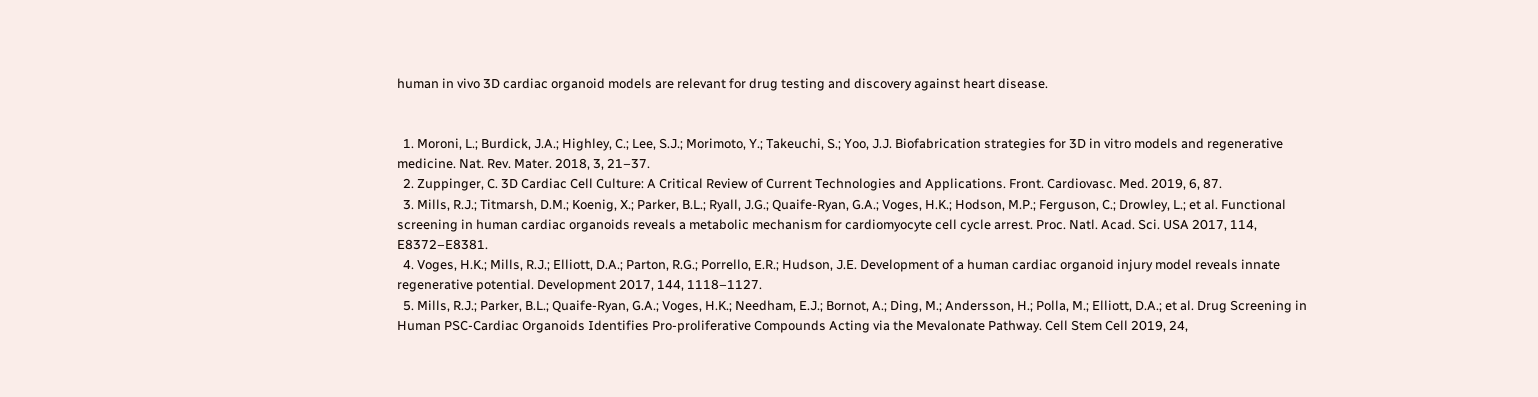human in vivo 3D cardiac organoid models are relevant for drug testing and discovery against heart disease.


  1. Moroni, L.; Burdick, J.A.; Highley, C.; Lee, S.J.; Morimoto, Y.; Takeuchi, S.; Yoo, J.J. Biofabrication strategies for 3D in vitro models and regenerative medicine. Nat. Rev. Mater. 2018, 3, 21–37.
  2. Zuppinger, C. 3D Cardiac Cell Culture: A Critical Review of Current Technologies and Applications. Front. Cardiovasc. Med. 2019, 6, 87.
  3. Mills, R.J.; Titmarsh, D.M.; Koenig, X.; Parker, B.L.; Ryall, J.G.; Quaife-Ryan, G.A.; Voges, H.K.; Hodson, M.P.; Ferguson, C.; Drowley, L.; et al. Functional screening in human cardiac organoids reveals a metabolic mechanism for cardiomyocyte cell cycle arrest. Proc. Natl. Acad. Sci. USA 2017, 114, E8372–E8381.
  4. Voges, H.K.; Mills, R.J.; Elliott, D.A.; Parton, R.G.; Porrello, E.R.; Hudson, J.E. Development of a human cardiac organoid injury model reveals innate regenerative potential. Development 2017, 144, 1118–1127.
  5. Mills, R.J.; Parker, B.L.; Quaife-Ryan, G.A.; Voges, H.K.; Needham, E.J.; Bornot, A.; Ding, M.; Andersson, H.; Polla, M.; Elliott, D.A.; et al. Drug Screening in Human PSC-Cardiac Organoids Identifies Pro-proliferative Compounds Acting via the Mevalonate Pathway. Cell Stem Cell 2019, 24,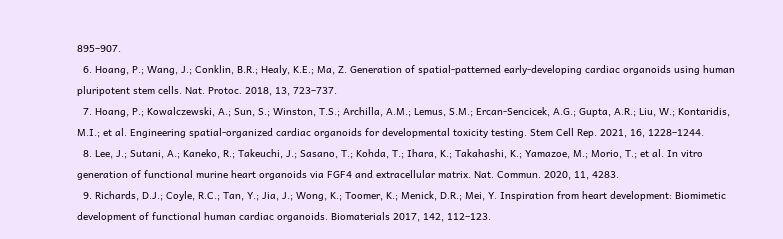895–907.
  6. Hoang, P.; Wang, J.; Conklin, B.R.; Healy, K.E.; Ma, Z. Generation of spatial-patterned early-developing cardiac organoids using human pluripotent stem cells. Nat. Protoc. 2018, 13, 723–737.
  7. Hoang, P.; Kowalczewski, A.; Sun, S.; Winston, T.S.; Archilla, A.M.; Lemus, S.M.; Ercan-Sencicek, A.G.; Gupta, A.R.; Liu, W.; Kontaridis, M.I.; et al. Engineering spatial-organized cardiac organoids for developmental toxicity testing. Stem Cell Rep. 2021, 16, 1228–1244.
  8. Lee, J.; Sutani, A.; Kaneko, R.; Takeuchi, J.; Sasano, T.; Kohda, T.; Ihara, K.; Takahashi, K.; Yamazoe, M.; Morio, T.; et al. In vitro generation of functional murine heart organoids via FGF4 and extracellular matrix. Nat. Commun. 2020, 11, 4283.
  9. Richards, D.J.; Coyle, R.C.; Tan, Y.; Jia, J.; Wong, K.; Toomer, K.; Menick, D.R.; Mei, Y. Inspiration from heart development: Biomimetic development of functional human cardiac organoids. Biomaterials 2017, 142, 112–123.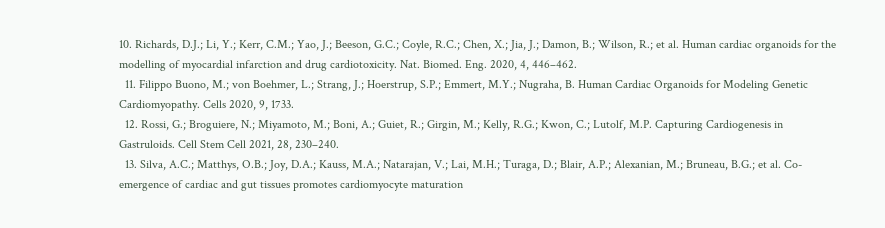10. Richards, D.J.; Li, Y.; Kerr, C.M.; Yao, J.; Beeson, G.C.; Coyle, R.C.; Chen, X.; Jia, J.; Damon, B.; Wilson, R.; et al. Human cardiac organoids for the modelling of myocardial infarction and drug cardiotoxicity. Nat. Biomed. Eng. 2020, 4, 446–462.
  11. Filippo Buono, M.; von Boehmer, L.; Strang, J.; Hoerstrup, S.P.; Emmert, M.Y.; Nugraha, B. Human Cardiac Organoids for Modeling Genetic Cardiomyopathy. Cells 2020, 9, 1733.
  12. Rossi, G.; Broguiere, N.; Miyamoto, M.; Boni, A.; Guiet, R.; Girgin, M.; Kelly, R.G.; Kwon, C.; Lutolf, M.P. Capturing Cardiogenesis in Gastruloids. Cell Stem Cell 2021, 28, 230–240.
  13. Silva, A.C.; Matthys, O.B.; Joy, D.A.; Kauss, M.A.; Natarajan, V.; Lai, M.H.; Turaga, D.; Blair, A.P.; Alexanian, M.; Bruneau, B.G.; et al. Co-emergence of cardiac and gut tissues promotes cardiomyocyte maturation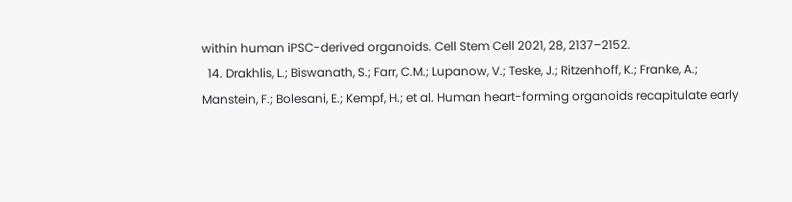within human iPSC-derived organoids. Cell Stem Cell 2021, 28, 2137–2152.
  14. Drakhlis, L.; Biswanath, S.; Farr, C.M.; Lupanow, V.; Teske, J.; Ritzenhoff, K.; Franke, A.; Manstein, F.; Bolesani, E.; Kempf, H.; et al. Human heart-forming organoids recapitulate early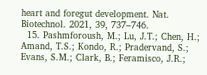heart and foregut development. Nat. Biotechnol. 2021, 39, 737–746.
  15. Pashmforoush, M.; Lu, J.T.; Chen, H.; Amand, T.S.; Kondo, R.; Pradervand, S.; Evans, S.M.; Clark, B.; Feramisco, J.R.;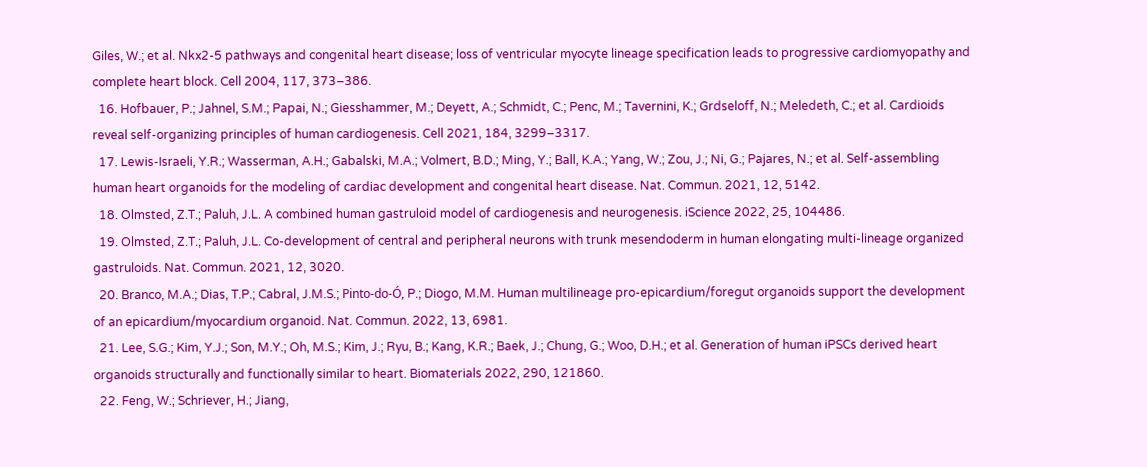Giles, W.; et al. Nkx2-5 pathways and congenital heart disease; loss of ventricular myocyte lineage specification leads to progressive cardiomyopathy and complete heart block. Cell 2004, 117, 373–386.
  16. Hofbauer, P.; Jahnel, S.M.; Papai, N.; Giesshammer, M.; Deyett, A.; Schmidt, C.; Penc, M.; Tavernini, K.; Grdseloff, N.; Meledeth, C.; et al. Cardioids reveal self-organizing principles of human cardiogenesis. Cell 2021, 184, 3299–3317.
  17. Lewis-Israeli, Y.R.; Wasserman, A.H.; Gabalski, M.A.; Volmert, B.D.; Ming, Y.; Ball, K.A.; Yang, W.; Zou, J.; Ni, G.; Pajares, N.; et al. Self-assembling human heart organoids for the modeling of cardiac development and congenital heart disease. Nat. Commun. 2021, 12, 5142.
  18. Olmsted, Z.T.; Paluh, J.L. A combined human gastruloid model of cardiogenesis and neurogenesis. iScience 2022, 25, 104486.
  19. Olmsted, Z.T.; Paluh, J.L. Co-development of central and peripheral neurons with trunk mesendoderm in human elongating multi-lineage organized gastruloids. Nat. Commun. 2021, 12, 3020.
  20. Branco, M.A.; Dias, T.P.; Cabral, J.M.S.; Pinto-do-Ó, P.; Diogo, M.M. Human multilineage pro-epicardium/foregut organoids support the development of an epicardium/myocardium organoid. Nat. Commun. 2022, 13, 6981.
  21. Lee, S.G.; Kim, Y.J.; Son, M.Y.; Oh, M.S.; Kim, J.; Ryu, B.; Kang, K.R.; Baek, J.; Chung, G.; Woo, D.H.; et al. Generation of human iPSCs derived heart organoids structurally and functionally similar to heart. Biomaterials 2022, 290, 121860.
  22. Feng, W.; Schriever, H.; Jiang,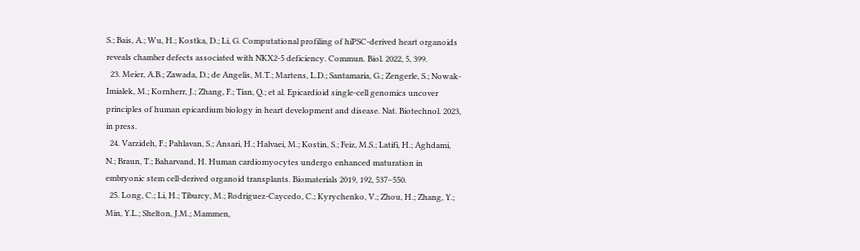S.; Bais, A.; Wu, H.; Kostka, D.; Li, G. Computational profiling of hiPSC-derived heart organoids reveals chamber defects associated with NKX2-5 deficiency. Commun. Biol. 2022, 5, 399.
  23. Meier, A.B.; Zawada, D.; de Angelis, M.T.; Martens, L.D.; Santamaria, G.; Zengerle, S.; Nowak-Imialek, M.; Kornherr, J.; Zhang, F.; Tian, Q.; et al. Epicardioid single-cell genomics uncover principles of human epicardium biology in heart development and disease. Nat. Biotechnol. 2023, in press.
  24. Varzideh, F.; Pahlavan, S.; Ansari, H.; Halvaei, M.; Kostin, S.; Feiz, M.S.; Latifi, H.; Aghdami, N.; Braun, T.; Baharvand, H. Human cardiomyocytes undergo enhanced maturation in embryonic stem cell-derived organoid transplants. Biomaterials 2019, 192, 537–550.
  25. Long, C.; Li, H.; Tiburcy, M.; Rodriguez-Caycedo, C.; Kyrychenko, V.; Zhou, H.; Zhang, Y.; Min, Y.L.; Shelton, J.M.; Mammen,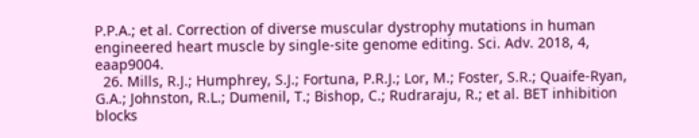P.P.A.; et al. Correction of diverse muscular dystrophy mutations in human engineered heart muscle by single-site genome editing. Sci. Adv. 2018, 4, eaap9004.
  26. Mills, R.J.; Humphrey, S.J.; Fortuna, P.R.J.; Lor, M.; Foster, S.R.; Quaife-Ryan, G.A.; Johnston, R.L.; Dumenil, T.; Bishop, C.; Rudraraju, R.; et al. BET inhibition blocks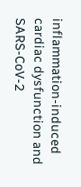inflammation-induced cardiac dysfunction and SARS-CoV-2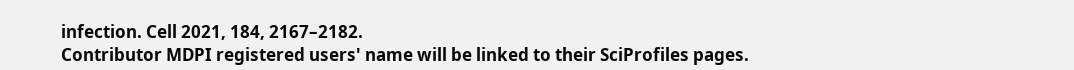infection. Cell 2021, 184, 2167–2182.
Contributor MDPI registered users' name will be linked to their SciProfiles pages.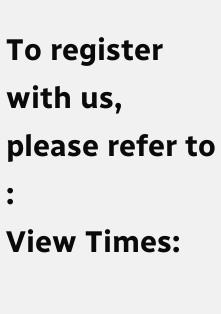To register with us, please refer to :
View Times: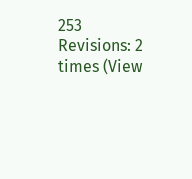253
Revisions: 2 times (View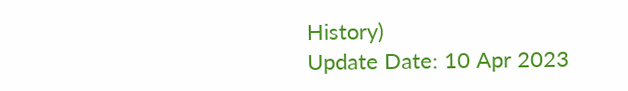History)
Update Date: 10 Apr 2023